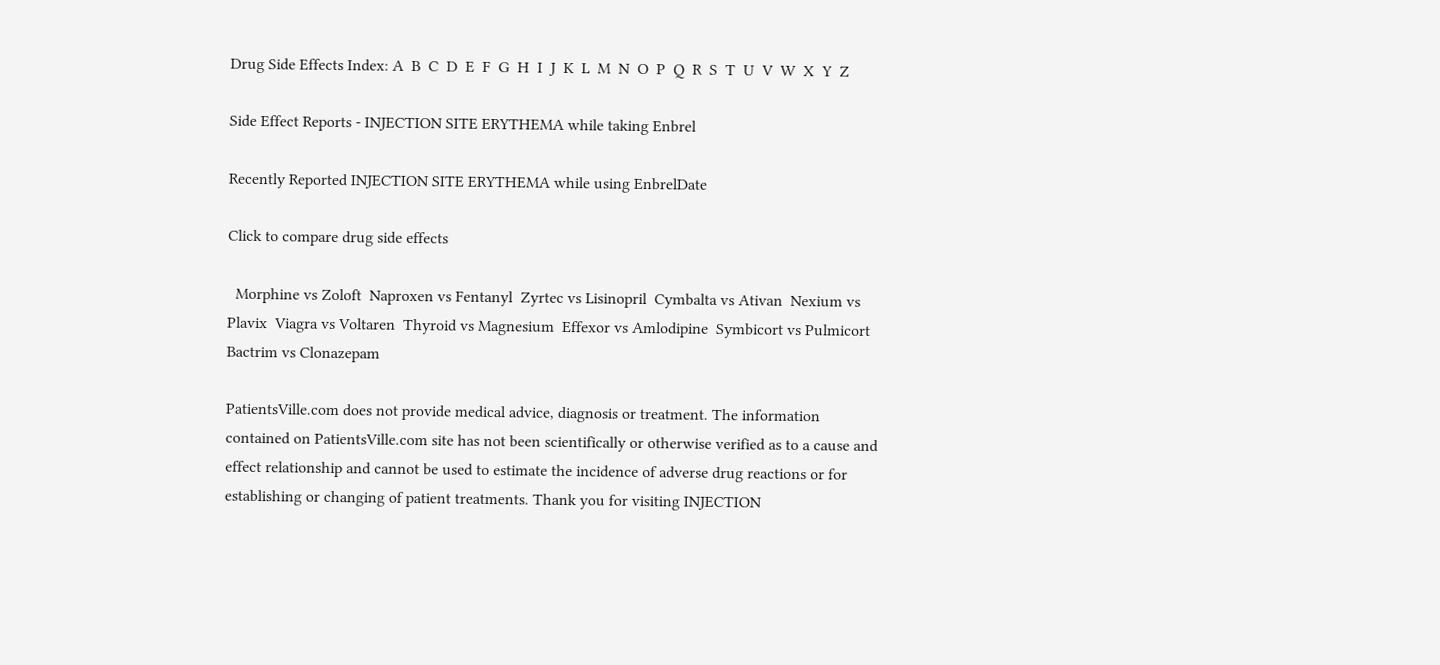Drug Side Effects Index: A  B  C  D  E  F  G  H  I  J  K  L  M  N  O  P  Q  R  S  T  U  V  W  X  Y  Z

Side Effect Reports - INJECTION SITE ERYTHEMA while taking Enbrel

Recently Reported INJECTION SITE ERYTHEMA while using EnbrelDate

Click to compare drug side effects

  Morphine vs Zoloft  Naproxen vs Fentanyl  Zyrtec vs Lisinopril  Cymbalta vs Ativan  Nexium vs Plavix  Viagra vs Voltaren  Thyroid vs Magnesium  Effexor vs Amlodipine  Symbicort vs Pulmicort  Bactrim vs Clonazepam

PatientsVille.com does not provide medical advice, diagnosis or treatment. The information contained on PatientsVille.com site has not been scientifically or otherwise verified as to a cause and effect relationship and cannot be used to estimate the incidence of adverse drug reactions or for establishing or changing of patient treatments. Thank you for visiting INJECTION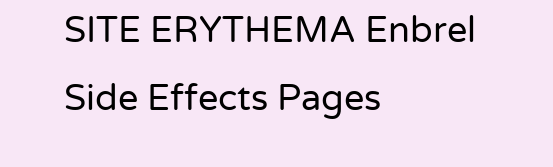SITE ERYTHEMA Enbrel Side Effects Pages